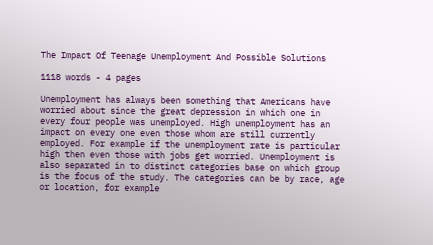The Impact Of Teenage Unemployment And Possible Solutions

1118 words - 4 pages

Unemployment has always been something that Americans have worried about since the great depression in which one in every four people was unemployed. High unemployment has an impact on every one even those whom are still currently employed. For example if the unemployment rate is particular high then even those with jobs get worried. Unemployment is also separated in to distinct categories base on which group is the focus of the study. The categories can be by race, age or location, for example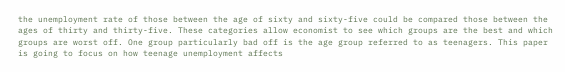the unemployment rate of those between the age of sixty and sixty-five could be compared those between the ages of thirty and thirty-five. These categories allow economist to see which groups are the best and which groups are worst off. One group particularly bad off is the age group referred to as teenagers. This paper is going to focus on how teenage unemployment affects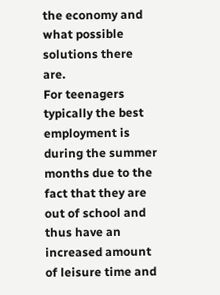the economy and what possible solutions there are.
For teenagers typically the best employment is during the summer months due to the fact that they are out of school and thus have an increased amount of leisure time and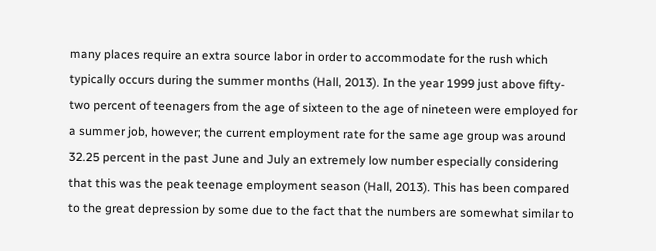many places require an extra source labor in order to accommodate for the rush which typically occurs during the summer months (Hall, 2013). In the year 1999 just above fifty-two percent of teenagers from the age of sixteen to the age of nineteen were employed for a summer job, however; the current employment rate for the same age group was around 32.25 percent in the past June and July an extremely low number especially considering that this was the peak teenage employment season (Hall, 2013). This has been compared to the great depression by some due to the fact that the numbers are somewhat similar to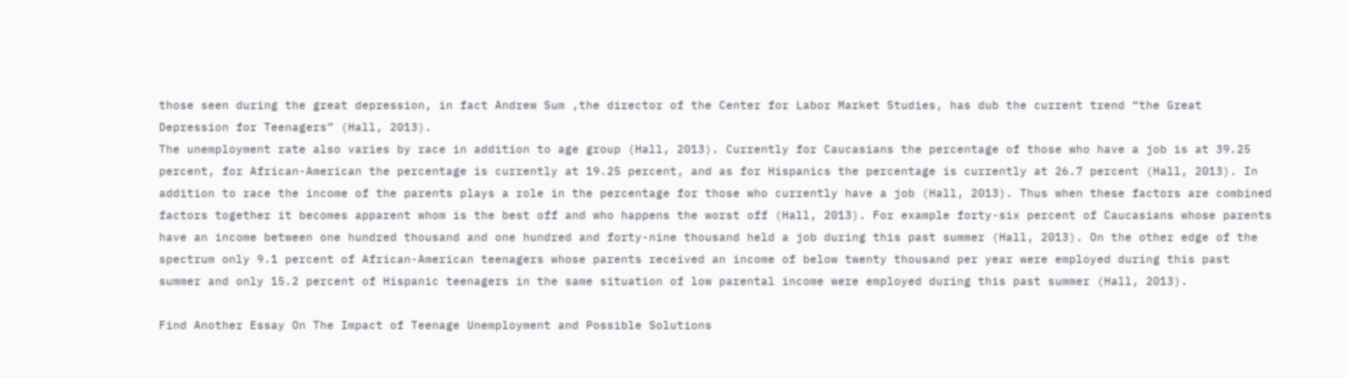those seen during the great depression, in fact Andrew Sum ,the director of the Center for Labor Market Studies, has dub the current trend “the Great Depression for Teenagers” (Hall, 2013).
The unemployment rate also varies by race in addition to age group (Hall, 2013). Currently for Caucasians the percentage of those who have a job is at 39.25 percent, for African-American the percentage is currently at 19.25 percent, and as for Hispanics the percentage is currently at 26.7 percent (Hall, 2013). In addition to race the income of the parents plays a role in the percentage for those who currently have a job (Hall, 2013). Thus when these factors are combined factors together it becomes apparent whom is the best off and who happens the worst off (Hall, 2013). For example forty-six percent of Caucasians whose parents have an income between one hundred thousand and one hundred and forty-nine thousand held a job during this past summer (Hall, 2013). On the other edge of the spectrum only 9.1 percent of African-American teenagers whose parents received an income of below twenty thousand per year were employed during this past summer and only 15.2 percent of Hispanic teenagers in the same situation of low parental income were employed during this past summer (Hall, 2013).

Find Another Essay On The Impact of Teenage Unemployment and Possible Solutions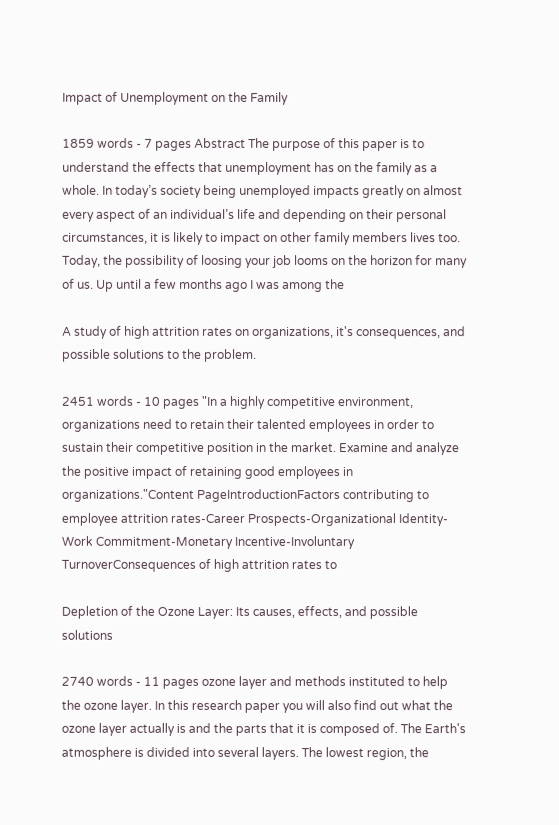Impact of Unemployment on the Family

1859 words - 7 pages Abstract The purpose of this paper is to understand the effects that unemployment has on the family as a whole. In today’s society being unemployed impacts greatly on almost every aspect of an individual’s life and depending on their personal circumstances, it is likely to impact on other family members lives too. Today, the possibility of loosing your job looms on the horizon for many of us. Up until a few months ago I was among the

A study of high attrition rates on organizations, it's consequences, and possible solutions to the problem.

2451 words - 10 pages "In a highly competitive environment, organizations need to retain their talented employees in order to sustain their competitive position in the market. Examine and analyze the positive impact of retaining good employees in organizations."Content PageIntroductionFactors contributing to employee attrition rates-Career Prospects-Organizational Identity-Work Commitment-Monetary Incentive-Involuntary TurnoverConsequences of high attrition rates to

Depletion of the Ozone Layer: Its causes, effects, and possible solutions

2740 words - 11 pages ozone layer and methods instituted to help the ozone layer. In this research paper you will also find out what the ozone layer actually is and the parts that it is composed of. The Earth's atmosphere is divided into several layers. The lowest region, the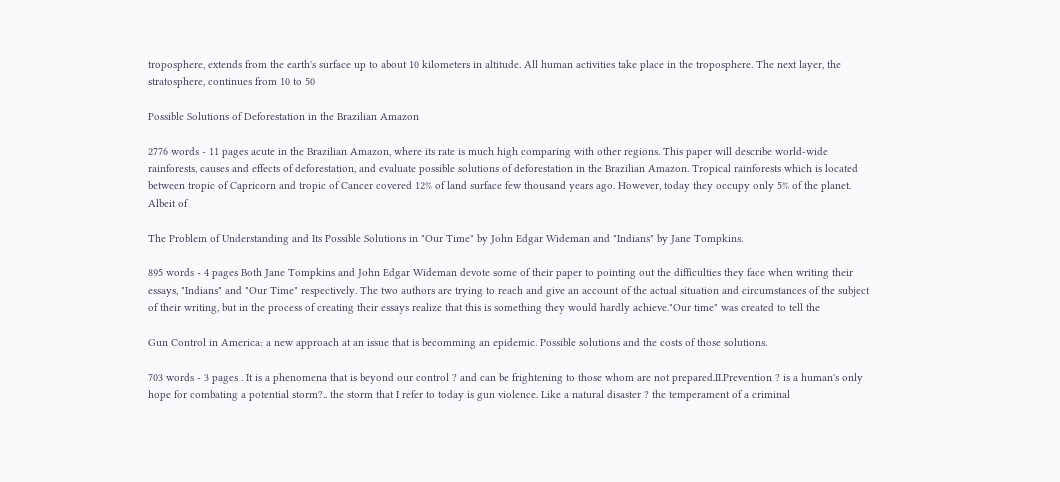troposphere, extends from the earth's surface up to about 10 kilometers in altitude. All human activities take place in the troposphere. The next layer, the stratosphere, continues from 10 to 50

Possible Solutions of Deforestation in the Brazilian Amazon

2776 words - 11 pages acute in the Brazilian Amazon, where its rate is much high comparing with other regions. This paper will describe world-wide rainforests, causes and effects of deforestation, and evaluate possible solutions of deforestation in the Brazilian Amazon. Tropical rainforests which is located between tropic of Capricorn and tropic of Cancer covered 12% of land surface few thousand years ago. However, today they occupy only 5% of the planet. Albeit of

The Problem of Understanding and Its Possible Solutions in "Our Time" by John Edgar Wideman and "Indians" by Jane Tompkins.

895 words - 4 pages Both Jane Tompkins and John Edgar Wideman devote some of their paper to pointing out the difficulties they face when writing their essays, "Indians" and "Our Time" respectively. The two authors are trying to reach and give an account of the actual situation and circumstances of the subject of their writing, but in the process of creating their essays realize that this is something they would hardly achieve."Our time" was created to tell the

Gun Control in America: a new approach at an issue that is becomming an epidemic. Possible solutions and the costs of those solutions.

703 words - 3 pages . It is a phenomena that is beyond our control ? and can be frightening to those whom are not prepared.II.Prevention ? is a human's only hope for combating a potential storm?.. the storm that I refer to today is gun violence. Like a natural disaster ? the temperament of a criminal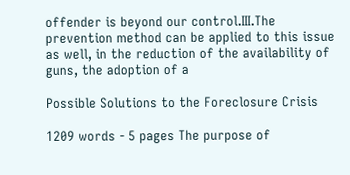offender is beyond our control.III.The prevention method can be applied to this issue as well, in the reduction of the availability of guns, the adoption of a

Possible Solutions to the Foreclosure Crisis

1209 words - 5 pages The purpose of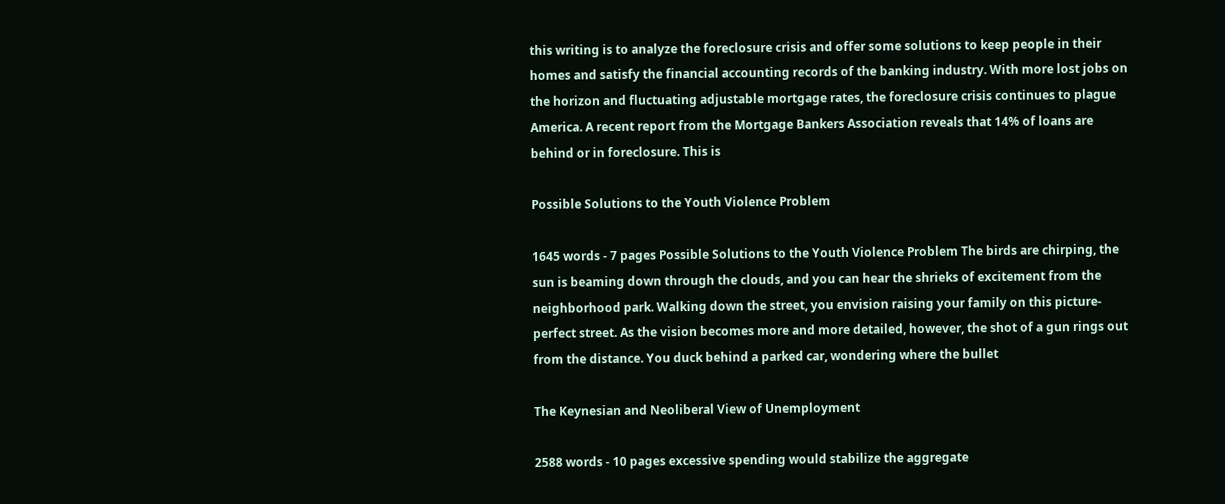this writing is to analyze the foreclosure crisis and offer some solutions to keep people in their homes and satisfy the financial accounting records of the banking industry. With more lost jobs on the horizon and fluctuating adjustable mortgage rates, the foreclosure crisis continues to plague America. A recent report from the Mortgage Bankers Association reveals that 14% of loans are behind or in foreclosure. This is

Possible Solutions to the Youth Violence Problem

1645 words - 7 pages Possible Solutions to the Youth Violence Problem The birds are chirping, the sun is beaming down through the clouds, and you can hear the shrieks of excitement from the neighborhood park. Walking down the street, you envision raising your family on this picture-perfect street. As the vision becomes more and more detailed, however, the shot of a gun rings out from the distance. You duck behind a parked car, wondering where the bullet

The Keynesian and Neoliberal View of Unemployment

2588 words - 10 pages excessive spending would stabilize the aggregate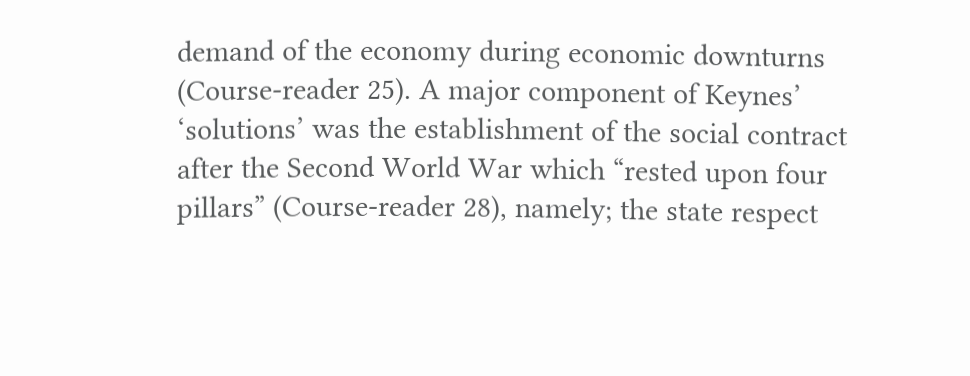demand of the economy during economic downturns (Course-reader 25). A major component of Keynes’ ‘solutions’ was the establishment of the social contract after the Second World War which “rested upon four pillars” (Course-reader 28), namely; the state respect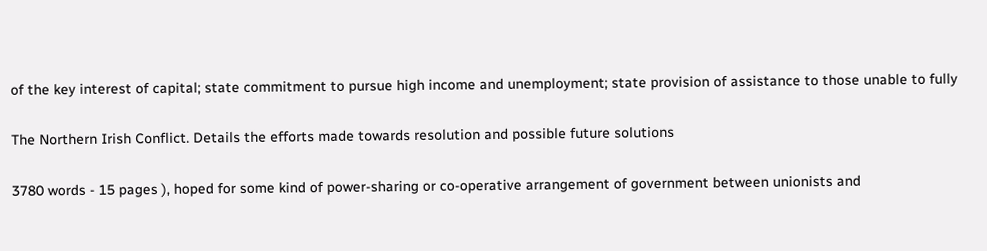of the key interest of capital; state commitment to pursue high income and unemployment; state provision of assistance to those unable to fully

The Northern Irish Conflict. Details the efforts made towards resolution and possible future solutions

3780 words - 15 pages ), hoped for some kind of power-sharing or co-operative arrangement of government between unionists and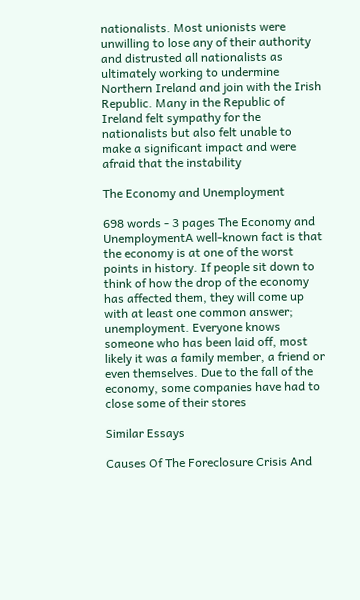nationalists. Most unionists were unwilling to lose any of their authority and distrusted all nationalists as ultimately working to undermine Northern Ireland and join with the Irish Republic. Many in the Republic of Ireland felt sympathy for the nationalists but also felt unable to make a significant impact and were afraid that the instability

The Economy and Unemployment

698 words - 3 pages The Economy and UnemploymentA well-known fact is that the economy is at one of the worst points in history. If people sit down to think of how the drop of the economy has affected them, they will come up with at least one common answer; unemployment. Everyone knows someone who has been laid off, most likely it was a family member, a friend or even themselves. Due to the fall of the economy, some companies have had to close some of their stores

Similar Essays

Causes Of The Foreclosure Crisis And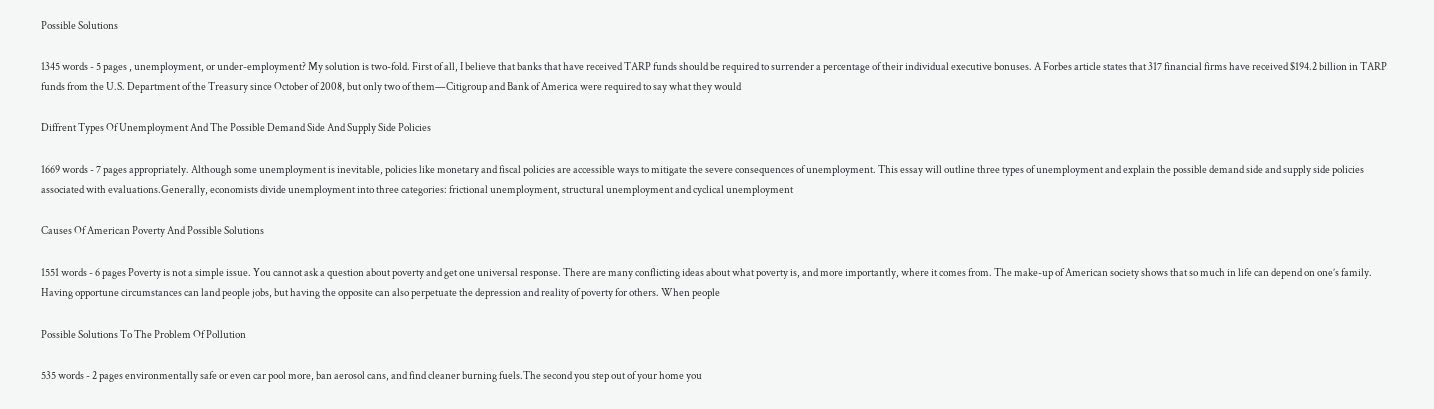Possible Solutions

1345 words - 5 pages , unemployment, or under-employment? My solution is two-fold. First of all, I believe that banks that have received TARP funds should be required to surrender a percentage of their individual executive bonuses. A Forbes article states that 317 financial firms have received $194.2 billion in TARP funds from the U.S. Department of the Treasury since October of 2008, but only two of them—Citigroup and Bank of America were required to say what they would

Diffrent Types Of Unemployment And The Possible Demand Side And Supply Side Policies

1669 words - 7 pages appropriately. Although some unemployment is inevitable, policies like monetary and fiscal policies are accessible ways to mitigate the severe consequences of unemployment. This essay will outline three types of unemployment and explain the possible demand side and supply side policies associated with evaluations.Generally, economists divide unemployment into three categories: frictional unemployment, structural unemployment and cyclical unemployment

Causes Of American Poverty And Possible Solutions

1551 words - 6 pages Poverty is not a simple issue. You cannot ask a question about poverty and get one universal response. There are many conflicting ideas about what poverty is, and more importantly, where it comes from. The make-up of American society shows that so much in life can depend on one’s family. Having opportune circumstances can land people jobs, but having the opposite can also perpetuate the depression and reality of poverty for others. When people

Possible Solutions To The Problem Of Pollution

535 words - 2 pages environmentally safe or even car pool more, ban aerosol cans, and find cleaner burning fuels.The second you step out of your home you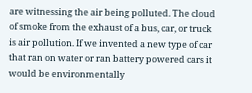are witnessing the air being polluted. The cloud of smoke from the exhaust of a bus, car, or truck is air pollution. If we invented a new type of car that ran on water or ran battery powered cars it would be environmentally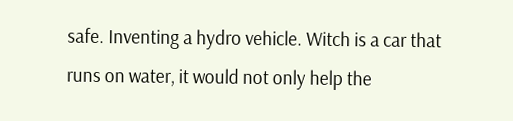safe. Inventing a hydro vehicle. Witch is a car that runs on water, it would not only help the